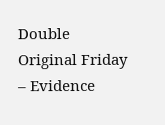Double Original Friday – Evidence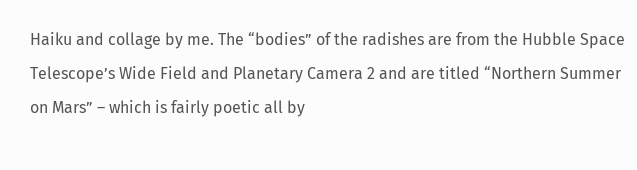Haiku and collage by me. The “bodies” of the radishes are from the Hubble Space Telescope’s Wide Field and Planetary Camera 2 and are titled “Northern Summer on Mars” – which is fairly poetic all by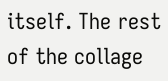itself. The rest of the collage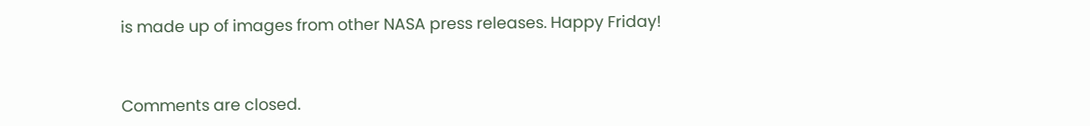is made up of images from other NASA press releases. Happy Friday!


Comments are closed.